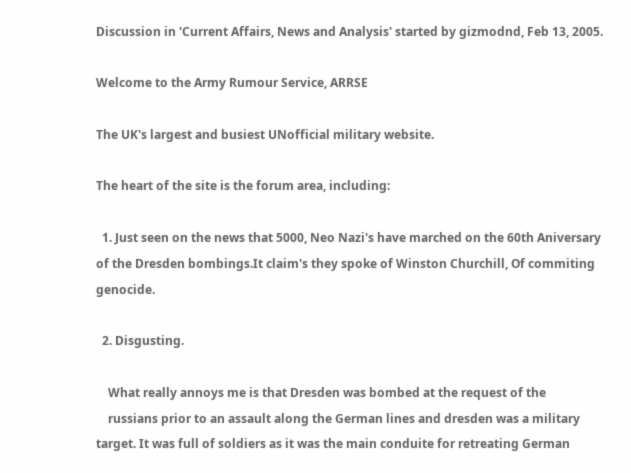Discussion in 'Current Affairs, News and Analysis' started by gizmodnd, Feb 13, 2005.

Welcome to the Army Rumour Service, ARRSE

The UK's largest and busiest UNofficial military website.

The heart of the site is the forum area, including:

  1. Just seen on the news that 5000, Neo Nazi's have marched on the 60th Aniversary of the Dresden bombings.It claim's they spoke of Winston Churchill, Of commiting genocide.

  2. Disgusting.

    What really annoys me is that Dresden was bombed at the request of the
    russians prior to an assault along the German lines and dresden was a military target. It was full of soldiers as it was the main conduite for retreating German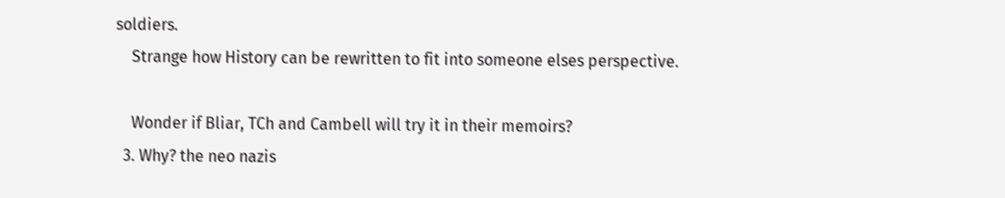soldiers.
    Strange how History can be rewritten to fit into someone elses perspective.

    Wonder if Bliar, TCh and Cambell will try it in their memoirs?
  3. Why? the neo nazis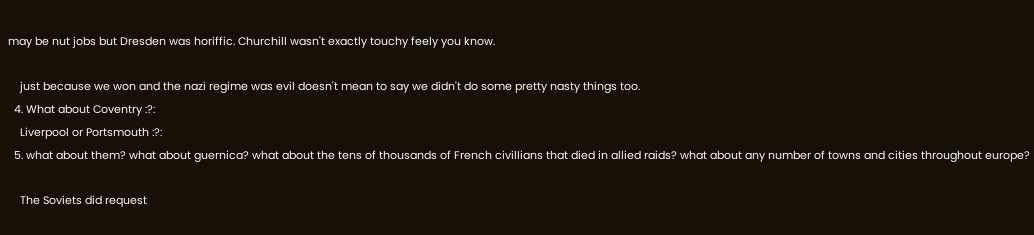may be nut jobs but Dresden was horiffic. Churchill wasn't exactly touchy feely you know.

    just because we won and the nazi regime was evil doesn't mean to say we didn't do some pretty nasty things too.
  4. What about Coventry :?:
    Liverpool or Portsmouth :?:
  5. what about them? what about guernica? what about the tens of thousands of French civillians that died in allied raids? what about any number of towns and cities throughout europe?

    The Soviets did request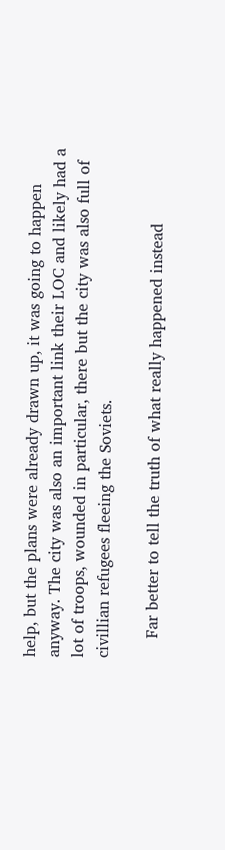help, but the plans were already drawn up, it was going to happen anyway. The city was also an important link their LOC and likely had a lot of troops, wounded in particular, there but the city was also full of civillian refugees fleeing the Soviets.

    Far better to tell the truth of what really happened instead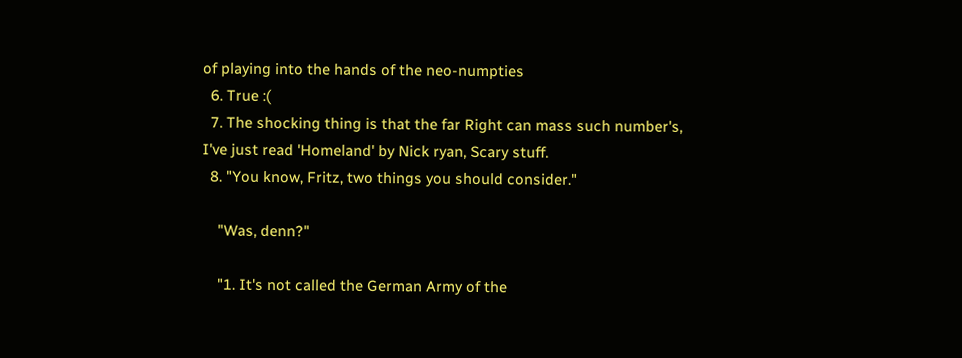of playing into the hands of the neo-numpties
  6. True :(
  7. The shocking thing is that the far Right can mass such number's, I've just read 'Homeland' by Nick ryan, Scary stuff.
  8. "You know, Fritz, two things you should consider."

    "Was, denn?"

    "1. It's not called the German Army of the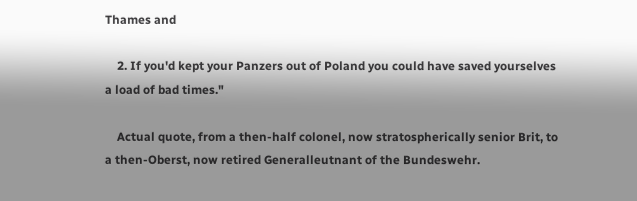Thames and

    2. If you'd kept your Panzers out of Poland you could have saved yourselves a load of bad times."

    Actual quote, from a then-half colonel, now stratospherically senior Brit, to a then-Oberst, now retired Generalleutnant of the Bundeswehr.